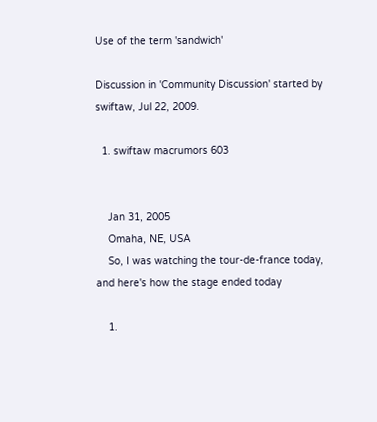Use of the term 'sandwich'

Discussion in 'Community Discussion' started by swiftaw, Jul 22, 2009.

  1. swiftaw macrumors 603


    Jan 31, 2005
    Omaha, NE, USA
    So, I was watching the tour-de-france today, and here's how the stage ended today

    1.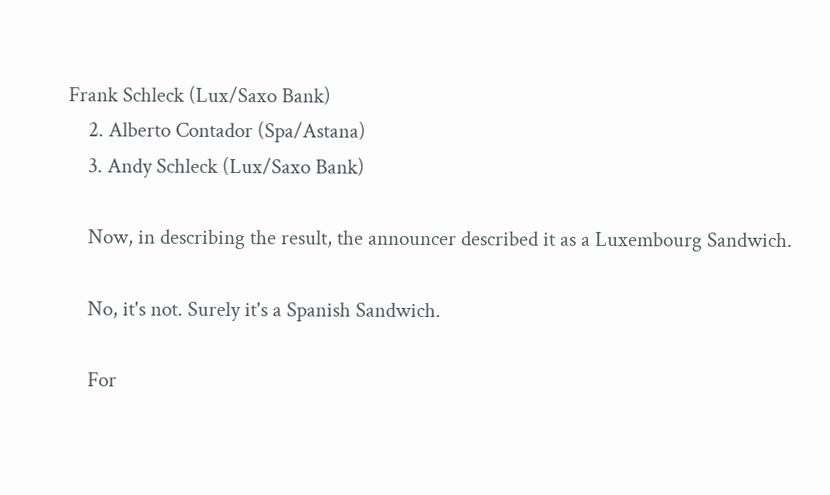Frank Schleck (Lux/Saxo Bank)
    2. Alberto Contador (Spa/Astana)
    3. Andy Schleck (Lux/Saxo Bank)

    Now, in describing the result, the announcer described it as a Luxembourg Sandwich.

    No, it's not. Surely it's a Spanish Sandwich.

    For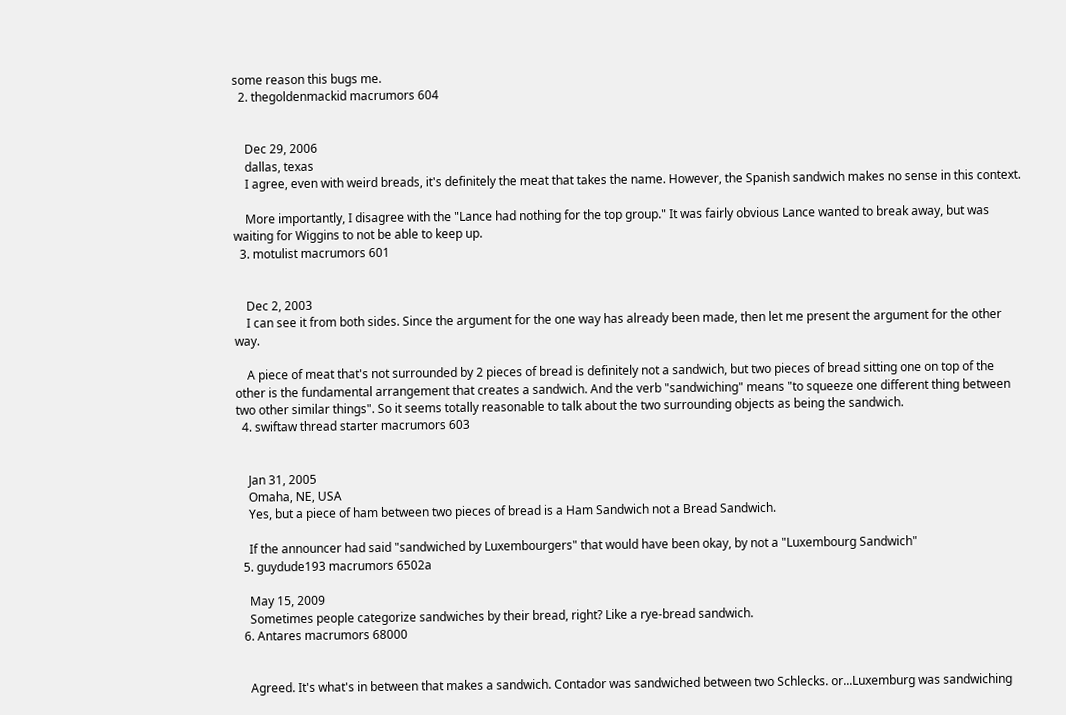some reason this bugs me.
  2. thegoldenmackid macrumors 604


    Dec 29, 2006
    dallas, texas
    I agree, even with weird breads, it's definitely the meat that takes the name. However, the Spanish sandwich makes no sense in this context.

    More importantly, I disagree with the "Lance had nothing for the top group." It was fairly obvious Lance wanted to break away, but was waiting for Wiggins to not be able to keep up.
  3. motulist macrumors 601


    Dec 2, 2003
    I can see it from both sides. Since the argument for the one way has already been made, then let me present the argument for the other way.

    A piece of meat that's not surrounded by 2 pieces of bread is definitely not a sandwich, but two pieces of bread sitting one on top of the other is the fundamental arrangement that creates a sandwich. And the verb "sandwiching" means "to squeeze one different thing between two other similar things". So it seems totally reasonable to talk about the two surrounding objects as being the sandwich.
  4. swiftaw thread starter macrumors 603


    Jan 31, 2005
    Omaha, NE, USA
    Yes, but a piece of ham between two pieces of bread is a Ham Sandwich not a Bread Sandwich.

    If the announcer had said "sandwiched by Luxembourgers" that would have been okay, by not a "Luxembourg Sandwich"
  5. guydude193 macrumors 6502a

    May 15, 2009
    Sometimes people categorize sandwiches by their bread, right? Like a rye-bread sandwich.
  6. Antares macrumors 68000


    Agreed. It's what's in between that makes a sandwich. Contador was sandwiched between two Schlecks. or...Luxemburg was sandwiching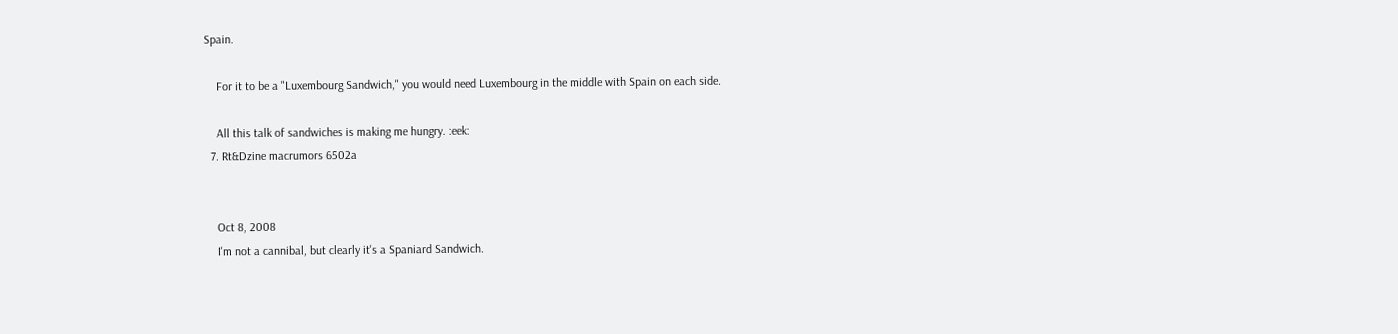Spain.

    For it to be a "Luxembourg Sandwich," you would need Luxembourg in the middle with Spain on each side.

    All this talk of sandwiches is making me hungry. :eek:
  7. Rt&Dzine macrumors 6502a


    Oct 8, 2008
    I'm not a cannibal, but clearly it's a Spaniard Sandwich.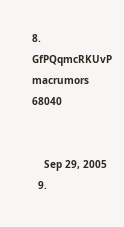8. GfPQqmcRKUvP macrumors 68040


    Sep 29, 2005
  9.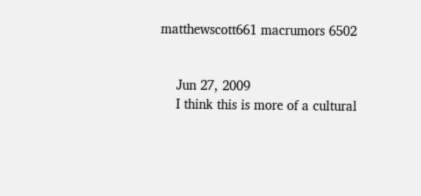matthewscott661 macrumors 6502


    Jun 27, 2009
    I think this is more of a cultural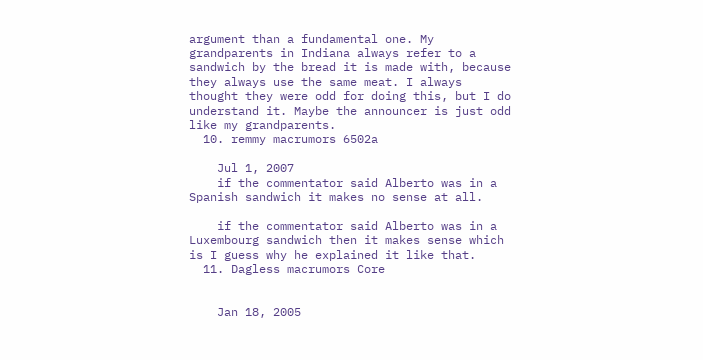argument than a fundamental one. My grandparents in Indiana always refer to a sandwich by the bread it is made with, because they always use the same meat. I always thought they were odd for doing this, but I do understand it. Maybe the announcer is just odd like my grandparents.
  10. remmy macrumors 6502a

    Jul 1, 2007
    if the commentator said Alberto was in a Spanish sandwich it makes no sense at all.

    if the commentator said Alberto was in a Luxembourg sandwich then it makes sense which is I guess why he explained it like that.
  11. Dagless macrumors Core


    Jan 18, 2005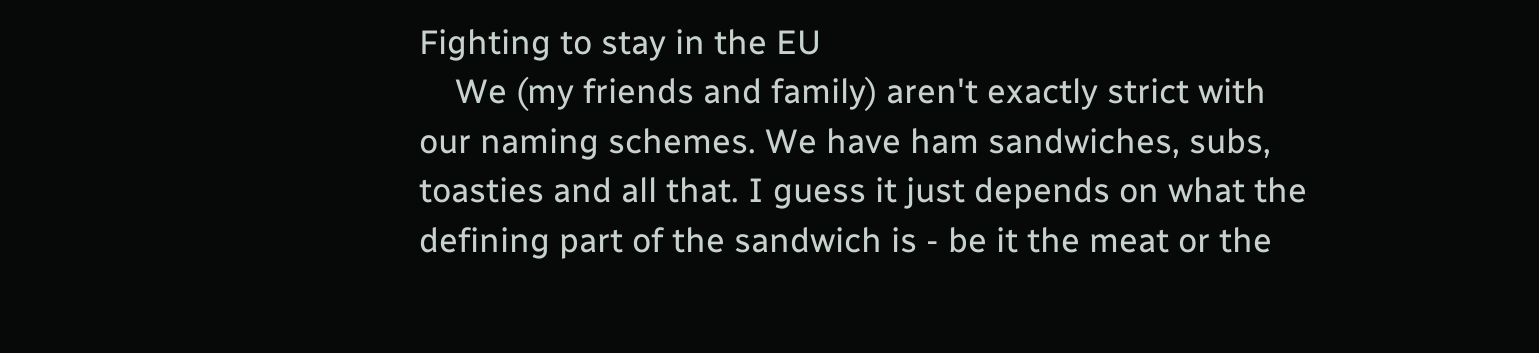Fighting to stay in the EU
    We (my friends and family) aren't exactly strict with our naming schemes. We have ham sandwiches, subs, toasties and all that. I guess it just depends on what the defining part of the sandwich is - be it the meat or the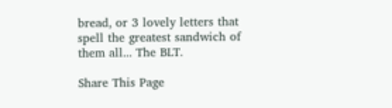bread, or 3 lovely letters that spell the greatest sandwich of them all... The BLT.

Share This Page